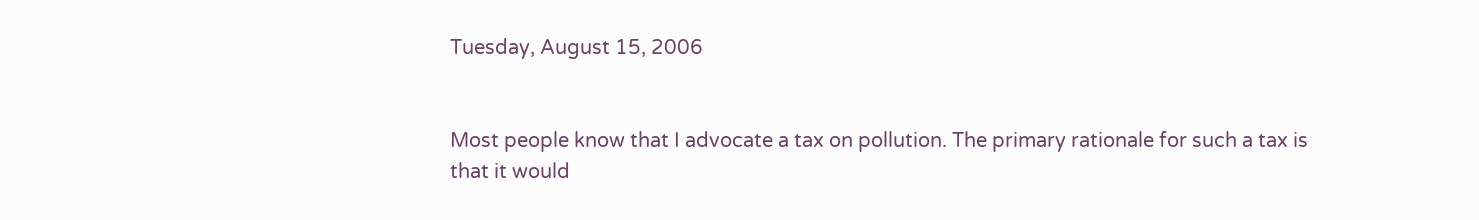Tuesday, August 15, 2006


Most people know that I advocate a tax on pollution. The primary rationale for such a tax is that it would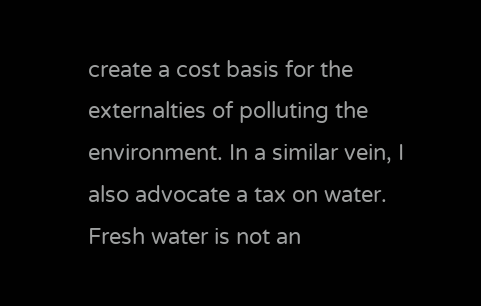create a cost basis for the externalties of polluting the environment. In a similar vein, I also advocate a tax on water. Fresh water is not an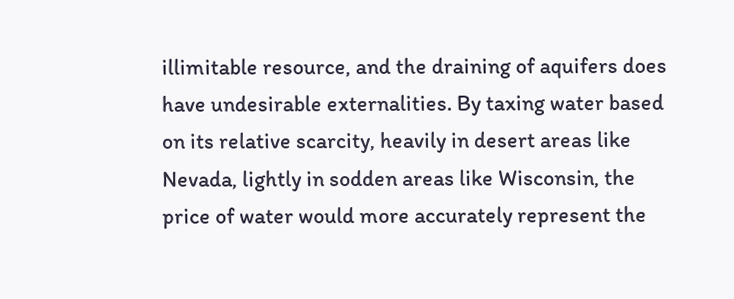illimitable resource, and the draining of aquifers does have undesirable externalities. By taxing water based on its relative scarcity, heavily in desert areas like Nevada, lightly in sodden areas like Wisconsin, the price of water would more accurately represent the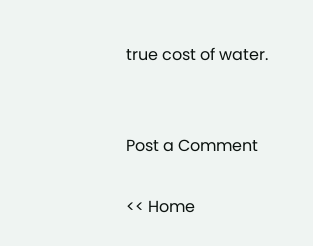true cost of water.


Post a Comment

<< Home